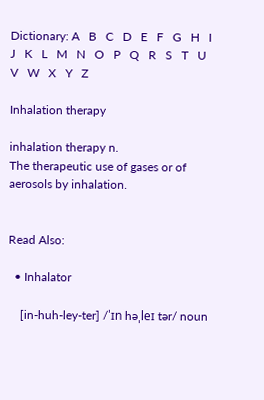Dictionary: A   B   C   D   E   F   G   H   I   J   K   L   M   N   O   P   Q   R   S   T   U   V   W   X   Y   Z

Inhalation therapy

inhalation therapy n.
The therapeutic use of gases or of aerosols by inhalation.


Read Also:

  • Inhalator

    [in-huh-ley-ter] /ˈɪn həˌleɪ tər/ noun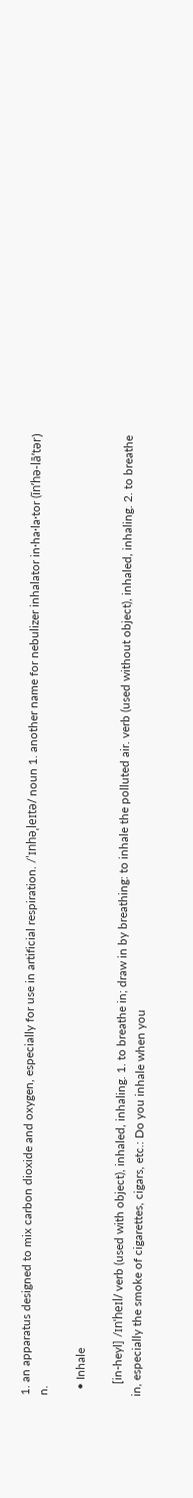1. an apparatus designed to mix carbon dioxide and oxygen, especially for use in artificial respiration. /ˈɪnhəˌleɪtə/ noun 1. another name for nebulizer inhalator in·ha·la·tor (ĭn’hə-lā’tər) n.

  • Inhale

    [in-heyl] /ɪnˈheɪl/ verb (used with object), inhaled, inhaling. 1. to breathe in; draw in by breathing: to inhale the polluted air. verb (used without object), inhaled, inhaling. 2. to breathe in, especially the smoke of cigarettes, cigars, etc.: Do you inhale when you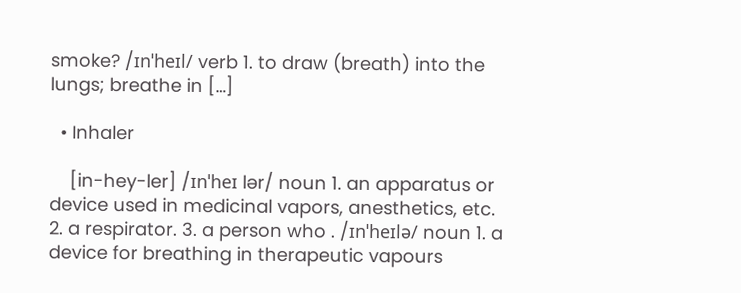smoke? /ɪnˈheɪl/ verb 1. to draw (breath) into the lungs; breathe in […]

  • Inhaler

    [in-hey-ler] /ɪnˈheɪ lər/ noun 1. an apparatus or device used in medicinal vapors, anesthetics, etc. 2. a respirator. 3. a person who . /ɪnˈheɪlə/ noun 1. a device for breathing in therapeutic vapours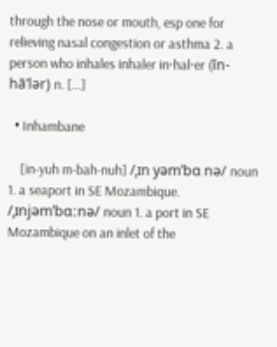through the nose or mouth, esp one for relieving nasal congestion or asthma 2. a person who inhales inhaler in·hal·er (ĭn-hā’lər) n. […]

  • Inhambane

    [in-yuh m-bah-nuh] /ˌɪn yəmˈbɑ nə/ noun 1. a seaport in SE Mozambique. /ˌɪnjəmˈbɑːnə/ noun 1. a port in SE Mozambique on an inlet of the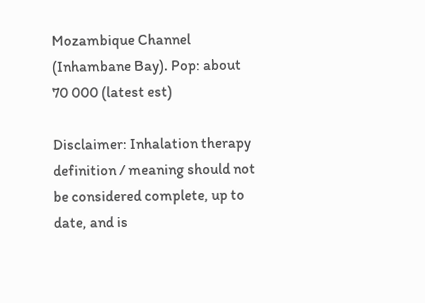Mozambique Channel (Inhambane Bay). Pop: about 70 000 (latest est)

Disclaimer: Inhalation therapy definition / meaning should not be considered complete, up to date, and is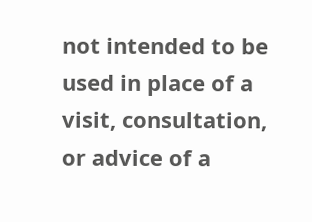not intended to be used in place of a visit, consultation, or advice of a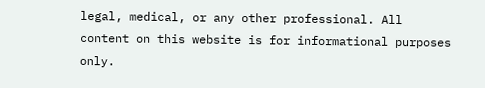legal, medical, or any other professional. All content on this website is for informational purposes only.